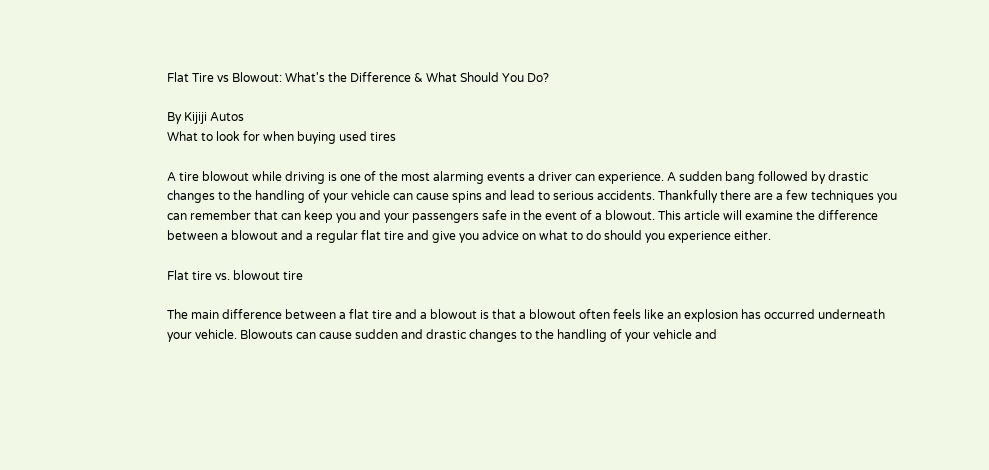Flat Tire vs Blowout: What's the Difference & What Should You Do?

By Kijiji Autos
What to look for when buying used tires

A tire blowout while driving is one of the most alarming events a driver can experience. A sudden bang followed by drastic changes to the handling of your vehicle can cause spins and lead to serious accidents. Thankfully there are a few techniques you can remember that can keep you and your passengers safe in the event of a blowout. This article will examine the difference between a blowout and a regular flat tire and give you advice on what to do should you experience either.

Flat tire vs. blowout tire

The main difference between a flat tire and a blowout is that a blowout often feels like an explosion has occurred underneath your vehicle. Blowouts can cause sudden and drastic changes to the handling of your vehicle and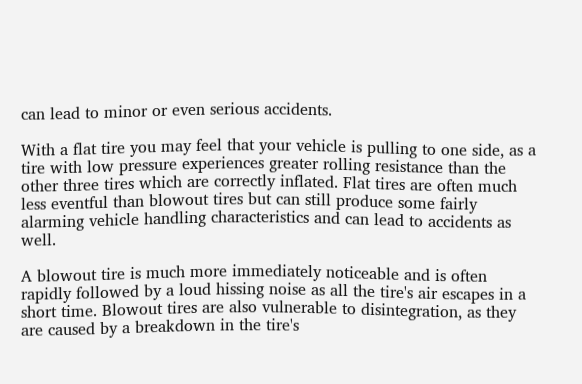can lead to minor or even serious accidents.

With a flat tire you may feel that your vehicle is pulling to one side, as a tire with low pressure experiences greater rolling resistance than the other three tires which are correctly inflated. Flat tires are often much less eventful than blowout tires but can still produce some fairly alarming vehicle handling characteristics and can lead to accidents as well.

A blowout tire is much more immediately noticeable and is often rapidly followed by a loud hissing noise as all the tire's air escapes in a short time. Blowout tires are also vulnerable to disintegration, as they are caused by a breakdown in the tire's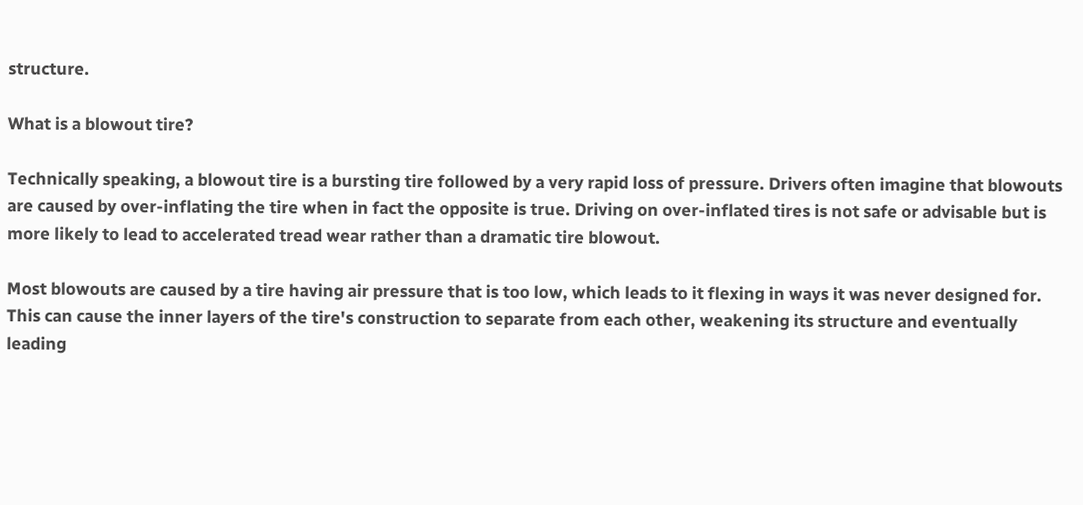structure.

What is a blowout tire?

Technically speaking, a blowout tire is a bursting tire followed by a very rapid loss of pressure. Drivers often imagine that blowouts are caused by over-inflating the tire when in fact the opposite is true. Driving on over-inflated tires is not safe or advisable but is more likely to lead to accelerated tread wear rather than a dramatic tire blowout.

Most blowouts are caused by a tire having air pressure that is too low, which leads to it flexing in ways it was never designed for. This can cause the inner layers of the tire's construction to separate from each other, weakening its structure and eventually leading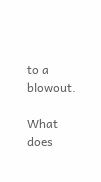to a blowout.

What does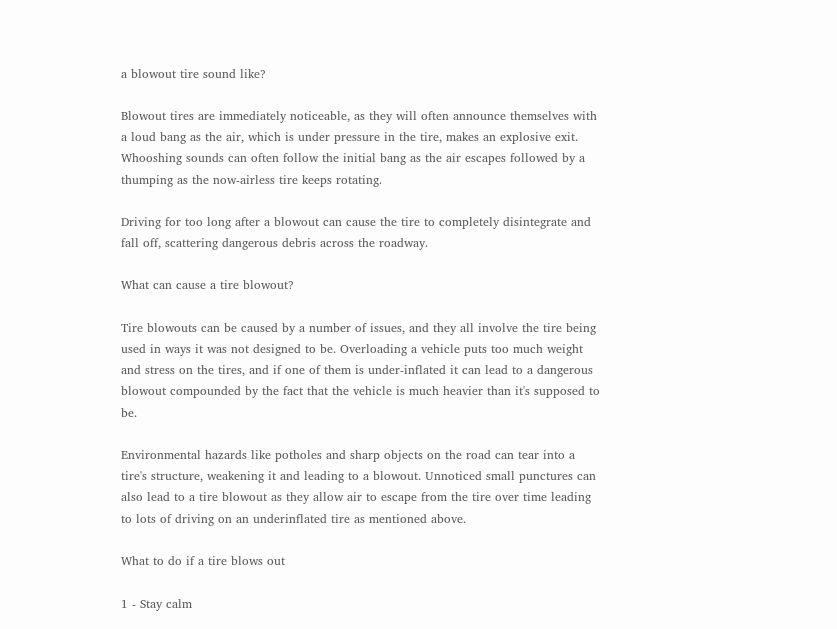a blowout tire sound like?

Blowout tires are immediately noticeable, as they will often announce themselves with a loud bang as the air, which is under pressure in the tire, makes an explosive exit. Whooshing sounds can often follow the initial bang as the air escapes followed by a thumping as the now-airless tire keeps rotating.

Driving for too long after a blowout can cause the tire to completely disintegrate and fall off, scattering dangerous debris across the roadway.

What can cause a tire blowout?

Tire blowouts can be caused by a number of issues, and they all involve the tire being used in ways it was not designed to be. Overloading a vehicle puts too much weight and stress on the tires, and if one of them is under-inflated it can lead to a dangerous blowout compounded by the fact that the vehicle is much heavier than it's supposed to be.

Environmental hazards like potholes and sharp objects on the road can tear into a tire's structure, weakening it and leading to a blowout. Unnoticed small punctures can also lead to a tire blowout as they allow air to escape from the tire over time leading to lots of driving on an underinflated tire as mentioned above.

What to do if a tire blows out

1 - Stay calm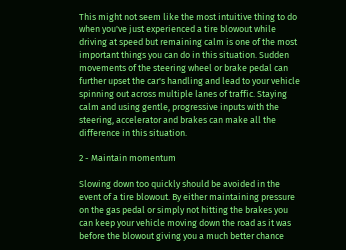This might not seem like the most intuitive thing to do when you've just experienced a tire blowout while driving at speed but remaining calm is one of the most important things you can do in this situation. Sudden movements of the steering wheel or brake pedal can further upset the car's handling and lead to your vehicle spinning out across multiple lanes of traffic. Staying calm and using gentle, progressive inputs with the steering, accelerator and brakes can make all the difference in this situation.

2 - Maintain momentum

Slowing down too quickly should be avoided in the event of a tire blowout. By either maintaining pressure on the gas pedal or simply not hitting the brakes you can keep your vehicle moving down the road as it was before the blowout giving you a much better chance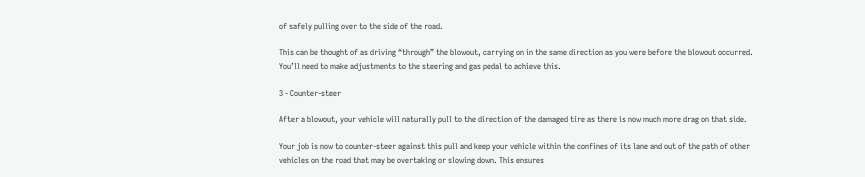of safely pulling over to the side of the road.

This can be thought of as driving “through” the blowout, carrying on in the same direction as you were before the blowout occurred. You’ll need to make adjustments to the steering and gas pedal to achieve this.

3 - Counter-steer

After a blowout, your vehicle will naturally pull to the direction of the damaged tire as there is now much more drag on that side.

Your job is now to counter-steer against this pull and keep your vehicle within the confines of its lane and out of the path of other vehicles on the road that may be overtaking or slowing down. This ensures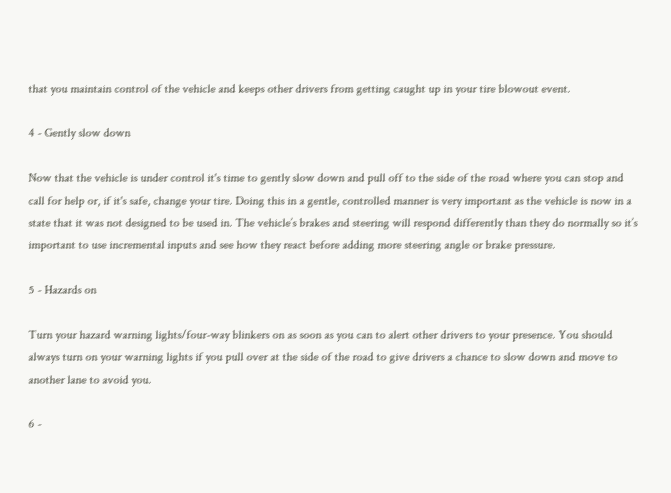that you maintain control of the vehicle and keeps other drivers from getting caught up in your tire blowout event.

4 - Gently slow down

Now that the vehicle is under control it's time to gently slow down and pull off to the side of the road where you can stop and call for help or, if it's safe, change your tire. Doing this in a gentle, controlled manner is very important as the vehicle is now in a state that it was not designed to be used in. The vehicle’s brakes and steering will respond differently than they do normally so it’s important to use incremental inputs and see how they react before adding more steering angle or brake pressure.

5 - Hazards on

Turn your hazard warning lights/four-way blinkers on as soon as you can to alert other drivers to your presence. You should always turn on your warning lights if you pull over at the side of the road to give drivers a chance to slow down and move to another lane to avoid you.

6 -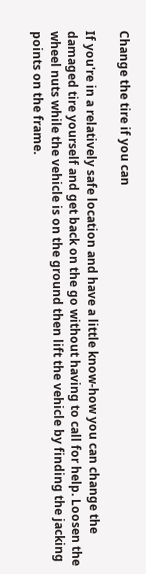Change the tire if you can

If you're in a relatively safe location and have a little know-how you can change the damaged tire yourself and get back on the go without having to call for help. Loosen the wheel nuts while the vehicle is on the ground then lift the vehicle by finding the jacking points on the frame.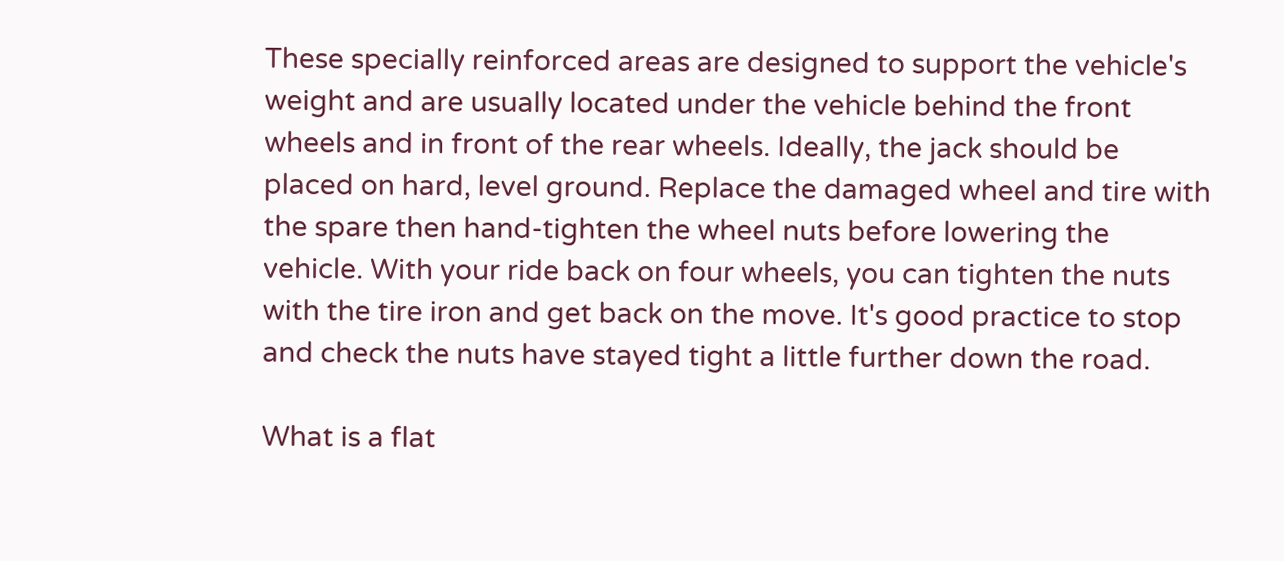These specially reinforced areas are designed to support the vehicle's weight and are usually located under the vehicle behind the front wheels and in front of the rear wheels. Ideally, the jack should be placed on hard, level ground. Replace the damaged wheel and tire with the spare then hand-tighten the wheel nuts before lowering the vehicle. With your ride back on four wheels, you can tighten the nuts with the tire iron and get back on the move. It's good practice to stop and check the nuts have stayed tight a little further down the road.

What is a flat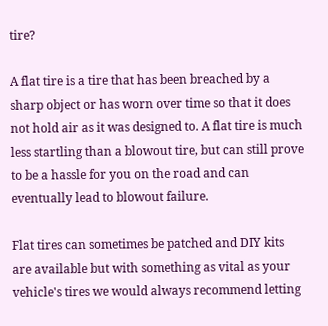tire?

A flat tire is a tire that has been breached by a sharp object or has worn over time so that it does not hold air as it was designed to. A flat tire is much less startling than a blowout tire, but can still prove to be a hassle for you on the road and can eventually lead to blowout failure.

Flat tires can sometimes be patched and DIY kits are available but with something as vital as your vehicle's tires we would always recommend letting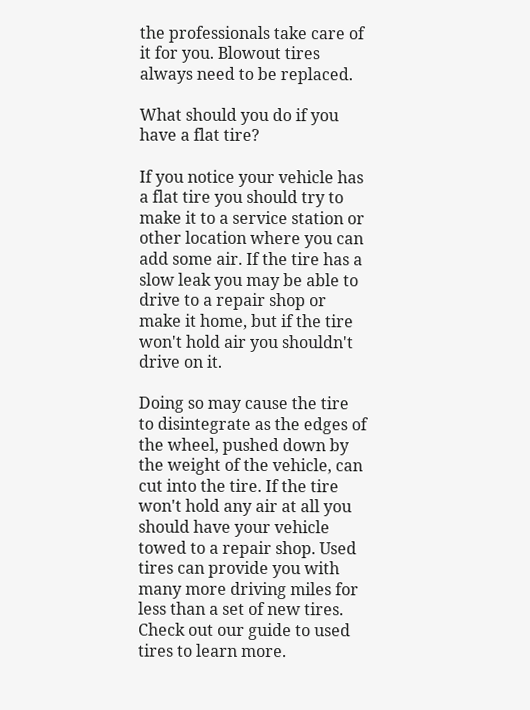the professionals take care of it for you. Blowout tires always need to be replaced.

What should you do if you have a flat tire?

If you notice your vehicle has a flat tire you should try to make it to a service station or other location where you can add some air. If the tire has a slow leak you may be able to drive to a repair shop or make it home, but if the tire won't hold air you shouldn't drive on it.

Doing so may cause the tire to disintegrate as the edges of the wheel, pushed down by the weight of the vehicle, can cut into the tire. If the tire won't hold any air at all you should have your vehicle towed to a repair shop. Used tires can provide you with many more driving miles for less than a set of new tires. Check out our guide to used tires to learn more.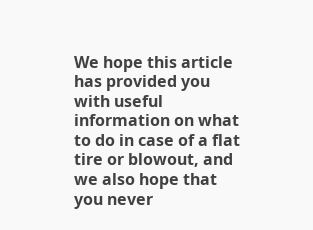We hope this article has provided you with useful information on what to do in case of a flat tire or blowout, and we also hope that you never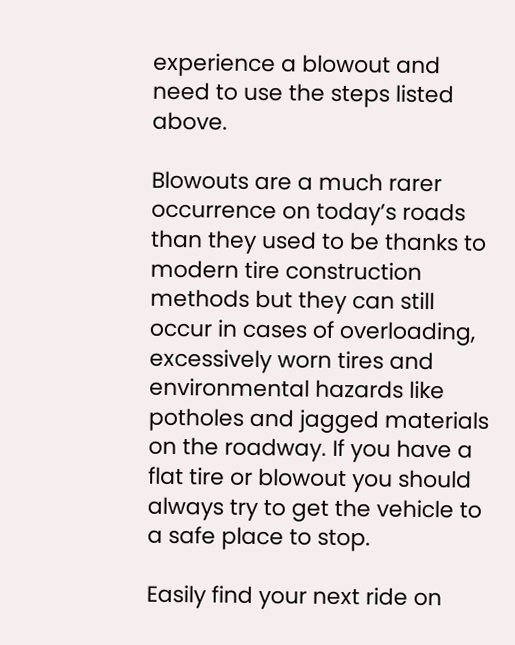experience a blowout and need to use the steps listed above.

Blowouts are a much rarer occurrence on today’s roads than they used to be thanks to modern tire construction methods but they can still occur in cases of overloading, excessively worn tires and environmental hazards like potholes and jagged materials on the roadway. If you have a flat tire or blowout you should always try to get the vehicle to a safe place to stop.

Easily find your next ride on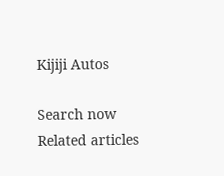Kijiji Autos

Search now
Related articles